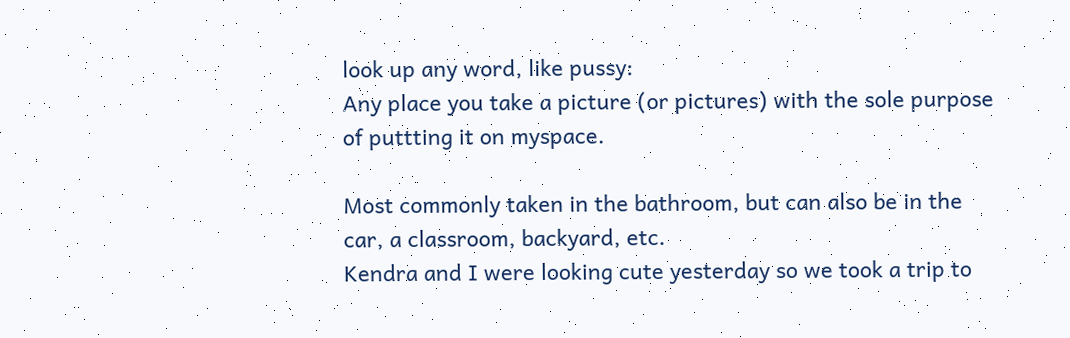look up any word, like pussy:
Any place you take a picture (or pictures) with the sole purpose of puttting it on myspace.

Most commonly taken in the bathroom, but can also be in the car, a classroom, backyard, etc.
Kendra and I were looking cute yesterday so we took a trip to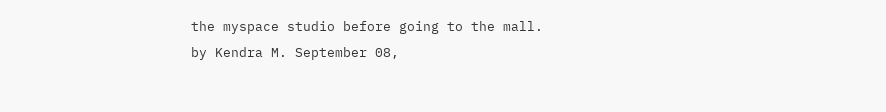the myspace studio before going to the mall.
by Kendra M. September 08,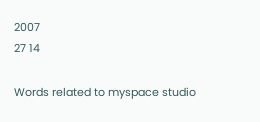2007
27 14

Words related to myspace studio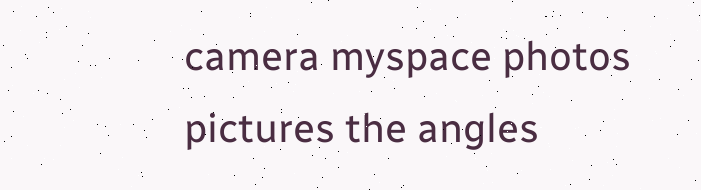camera myspace photos pictures the angles